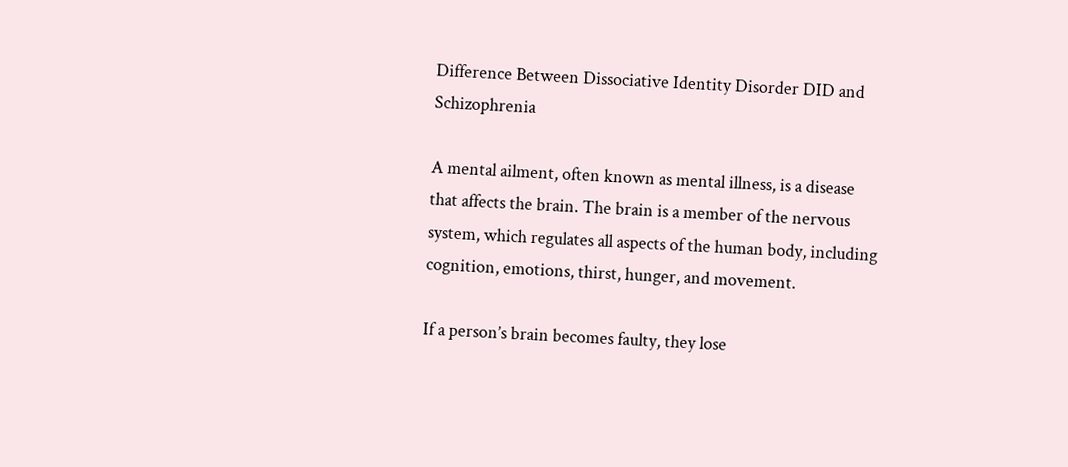Difference Between Dissociative Identity Disorder DID and Schizophrenia

A mental ailment, often known as mental illness, is a disease that affects the brain. The brain is a member of the nervous system, which regulates all aspects of the human body, including cognition, emotions, thirst, hunger, and movement.

If a person’s brain becomes faulty, they lose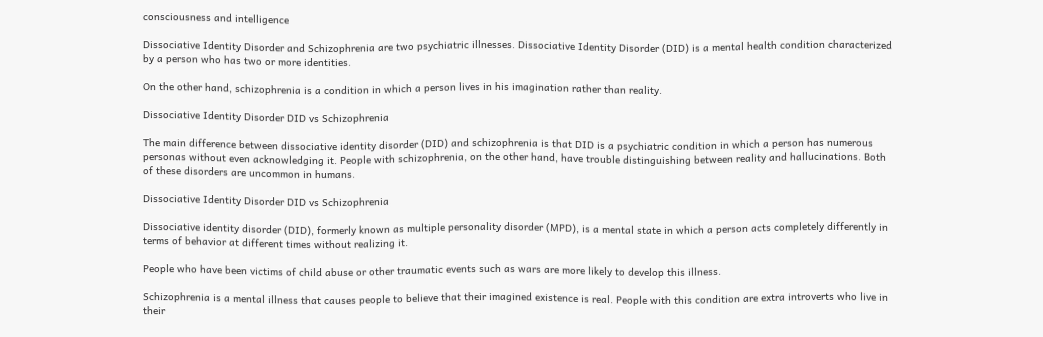consciousness and intelligence

Dissociative Identity Disorder and Schizophrenia are two psychiatric illnesses. Dissociative Identity Disorder (DID) is a mental health condition characterized by a person who has two or more identities.

On the other hand, schizophrenia is a condition in which a person lives in his imagination rather than reality.

Dissociative Identity Disorder DID vs Schizophrenia

The main difference between dissociative identity disorder (DID) and schizophrenia is that DID is a psychiatric condition in which a person has numerous personas without even acknowledging it. People with schizophrenia, on the other hand, have trouble distinguishing between reality and hallucinations. Both of these disorders are uncommon in humans.

Dissociative Identity Disorder DID vs Schizophrenia

Dissociative identity disorder (DID), formerly known as multiple personality disorder (MPD), is a mental state in which a person acts completely differently in terms of behavior at different times without realizing it.

People who have been victims of child abuse or other traumatic events such as wars are more likely to develop this illness.

Schizophrenia is a mental illness that causes people to believe that their imagined existence is real. People with this condition are extra introverts who live in their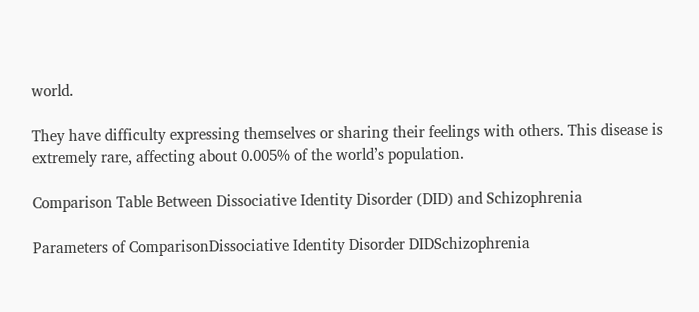world.

They have difficulty expressing themselves or sharing their feelings with others. This disease is extremely rare, affecting about 0.005% of the world’s population.

Comparison Table Between Dissociative Identity Disorder (DID) and Schizophrenia

Parameters of ComparisonDissociative Identity Disorder DIDSchizophrenia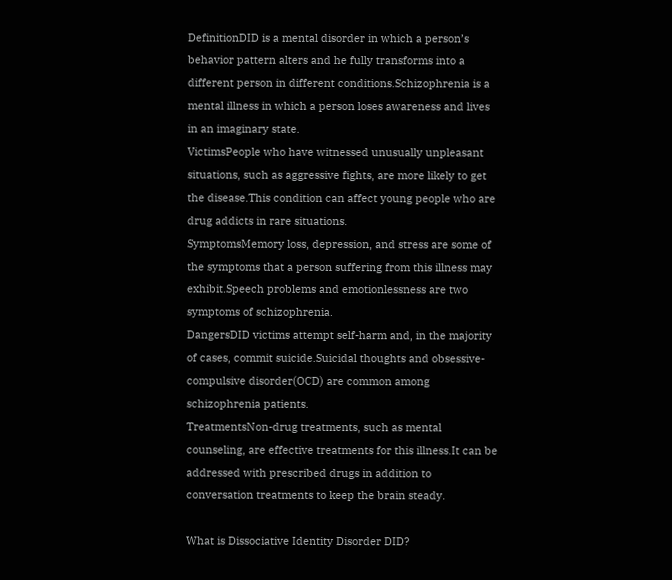DefinitionDID is a mental disorder in which a person’s behavior pattern alters and he fully transforms into a different person in different conditions.Schizophrenia is a mental illness in which a person loses awareness and lives in an imaginary state.
VictimsPeople who have witnessed unusually unpleasant situations, such as aggressive fights, are more likely to get the disease.This condition can affect young people who are drug addicts in rare situations.
SymptomsMemory loss, depression, and stress are some of the symptoms that a person suffering from this illness may exhibit.Speech problems and emotionlessness are two symptoms of schizophrenia.
DangersDID victims attempt self-harm and, in the majority of cases, commit suicide.Suicidal thoughts and obsessive-compulsive disorder(OCD) are common among schizophrenia patients.
TreatmentsNon-drug treatments, such as mental counseling, are effective treatments for this illness.It can be addressed with prescribed drugs in addition to conversation treatments to keep the brain steady.

What is Dissociative Identity Disorder DID?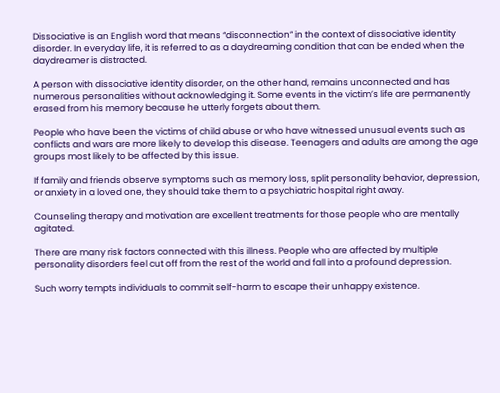Dissociative is an English word that means “disconnection” in the context of dissociative identity disorder. In everyday life, it is referred to as a daydreaming condition that can be ended when the daydreamer is distracted.

A person with dissociative identity disorder, on the other hand, remains unconnected and has numerous personalities without acknowledging it. Some events in the victim’s life are permanently erased from his memory because he utterly forgets about them.

People who have been the victims of child abuse or who have witnessed unusual events such as conflicts and wars are more likely to develop this disease. Teenagers and adults are among the age groups most likely to be affected by this issue.

If family and friends observe symptoms such as memory loss, split personality behavior, depression, or anxiety in a loved one, they should take them to a psychiatric hospital right away.

Counseling therapy and motivation are excellent treatments for those people who are mentally agitated.

There are many risk factors connected with this illness. People who are affected by multiple personality disorders feel cut off from the rest of the world and fall into a profound depression.

Such worry tempts individuals to commit self-harm to escape their unhappy existence.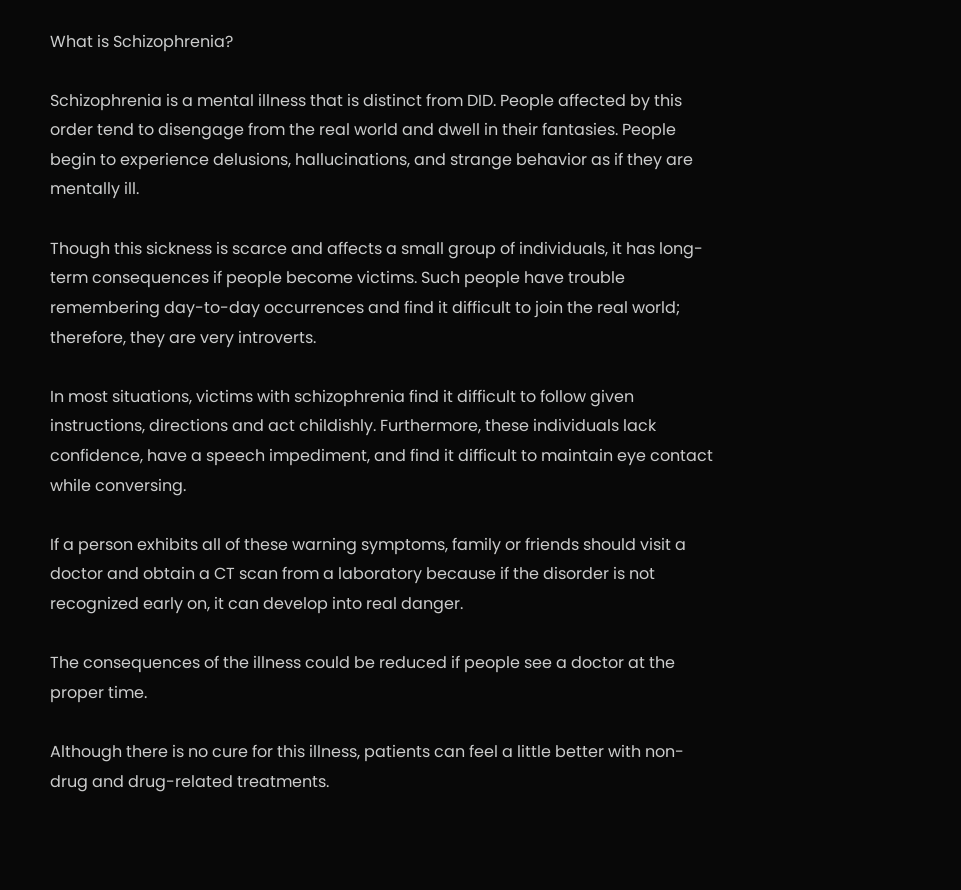What is Schizophrenia?

Schizophrenia is a mental illness that is distinct from DID. People affected by this order tend to disengage from the real world and dwell in their fantasies. People begin to experience delusions, hallucinations, and strange behavior as if they are mentally ill.

Though this sickness is scarce and affects a small group of individuals, it has long-term consequences if people become victims. Such people have trouble remembering day-to-day occurrences and find it difficult to join the real world; therefore, they are very introverts.

In most situations, victims with schizophrenia find it difficult to follow given instructions, directions and act childishly. Furthermore, these individuals lack confidence, have a speech impediment, and find it difficult to maintain eye contact while conversing.

If a person exhibits all of these warning symptoms, family or friends should visit a doctor and obtain a CT scan from a laboratory because if the disorder is not recognized early on, it can develop into real danger.

The consequences of the illness could be reduced if people see a doctor at the proper time.

Although there is no cure for this illness, patients can feel a little better with non-drug and drug-related treatments.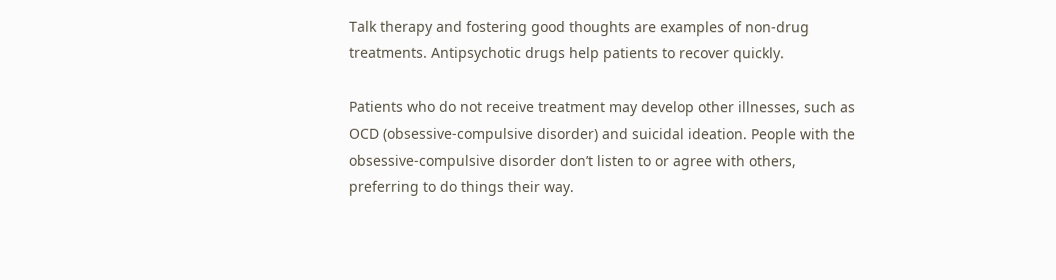Talk therapy and fostering good thoughts are examples of non-drug treatments. Antipsychotic drugs help patients to recover quickly.

Patients who do not receive treatment may develop other illnesses, such as OCD (obsessive-compulsive disorder) and suicidal ideation. People with the obsessive-compulsive disorder don’t listen to or agree with others, preferring to do things their way.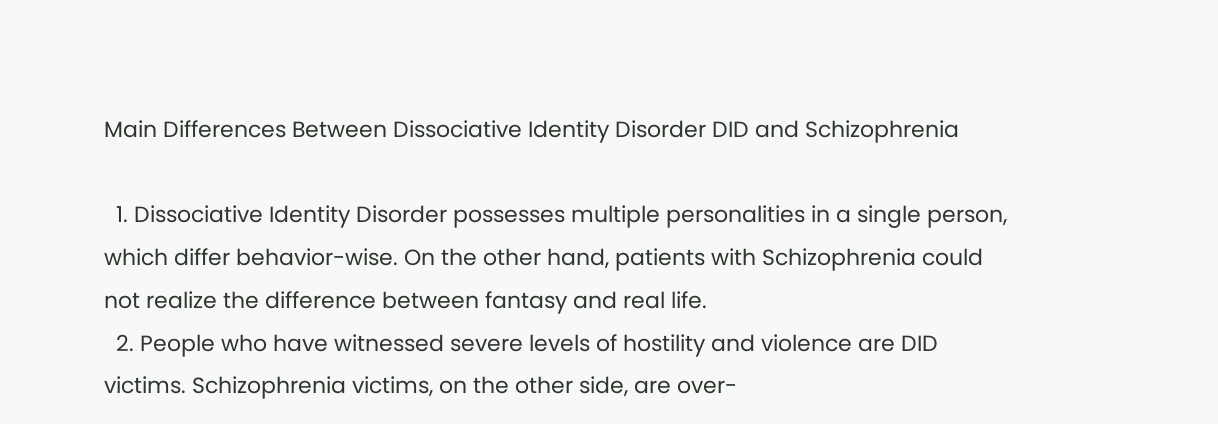Main Differences Between Dissociative Identity Disorder DID and Schizophrenia

  1. Dissociative Identity Disorder possesses multiple personalities in a single person, which differ behavior-wise. On the other hand, patients with Schizophrenia could not realize the difference between fantasy and real life.
  2. People who have witnessed severe levels of hostility and violence are DID victims. Schizophrenia victims, on the other side, are over-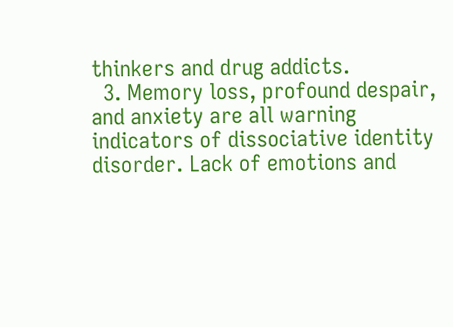thinkers and drug addicts.
  3. Memory loss, profound despair, and anxiety are all warning indicators of dissociative identity disorder. Lack of emotions and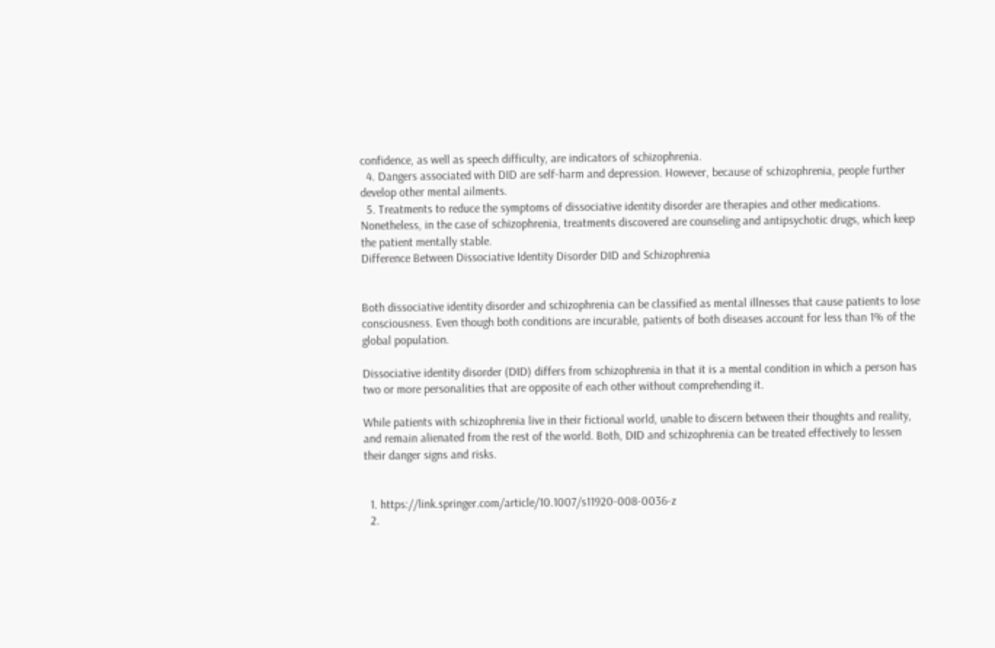confidence, as well as speech difficulty, are indicators of schizophrenia.
  4. Dangers associated with DID are self-harm and depression. However, because of schizophrenia, people further develop other mental ailments.
  5. Treatments to reduce the symptoms of dissociative identity disorder are therapies and other medications. Nonetheless, in the case of schizophrenia, treatments discovered are counseling and antipsychotic drugs, which keep the patient mentally stable.
Difference Between Dissociative Identity Disorder DID and Schizophrenia


Both dissociative identity disorder and schizophrenia can be classified as mental illnesses that cause patients to lose consciousness. Even though both conditions are incurable, patients of both diseases account for less than 1% of the global population.

Dissociative identity disorder (DID) differs from schizophrenia in that it is a mental condition in which a person has two or more personalities that are opposite of each other without comprehending it.

While patients with schizophrenia live in their fictional world, unable to discern between their thoughts and reality, and remain alienated from the rest of the world. Both, DID and schizophrenia can be treated effectively to lessen their danger signs and risks.


  1. https://link.springer.com/article/10.1007/s11920-008-0036-z
  2.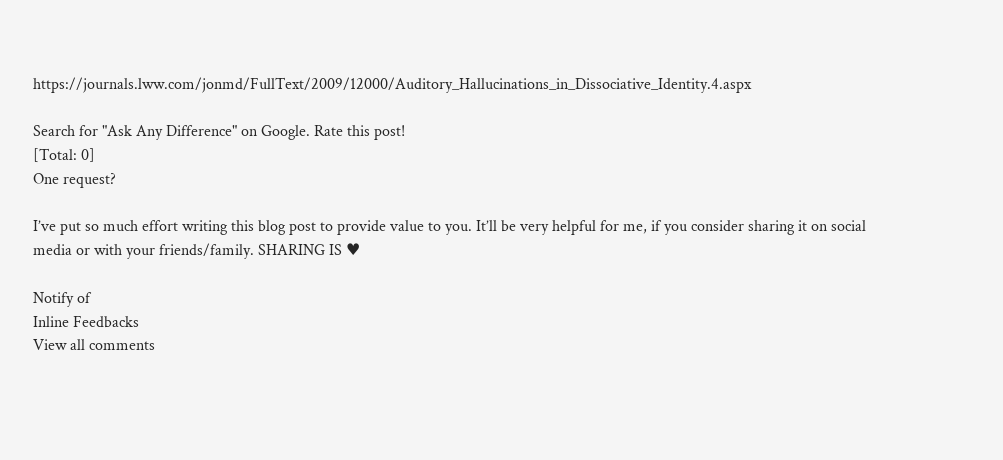https://journals.lww.com/jonmd/FullText/2009/12000/Auditory_Hallucinations_in_Dissociative_Identity.4.aspx

Search for "Ask Any Difference" on Google. Rate this post!
[Total: 0]
One request?

I’ve put so much effort writing this blog post to provide value to you. It’ll be very helpful for me, if you consider sharing it on social media or with your friends/family. SHARING IS ♥

Notify of
Inline Feedbacks
View all comments